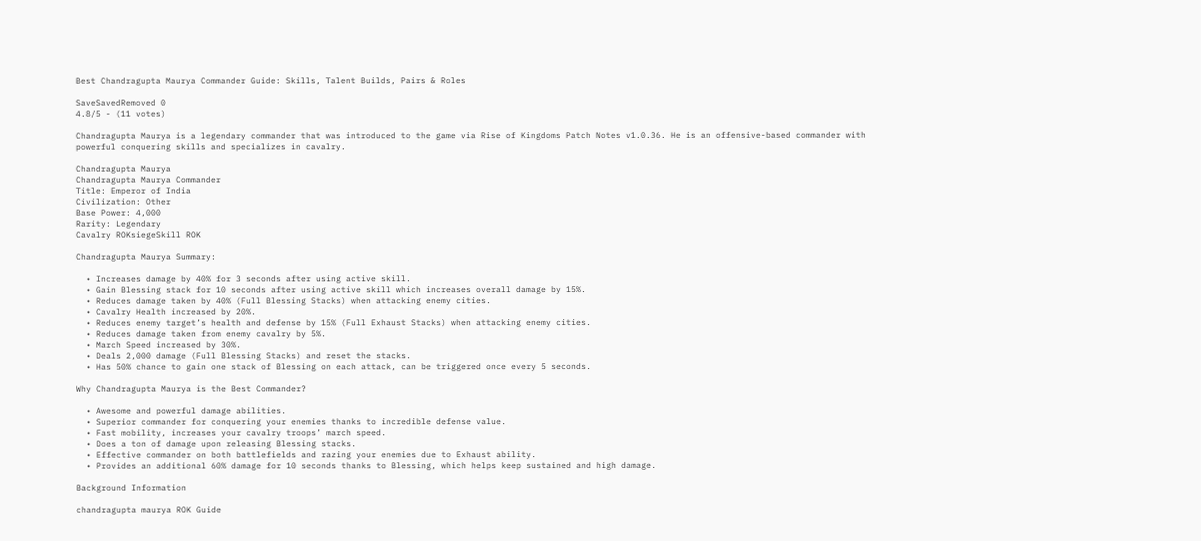Best Chandragupta Maurya Commander Guide: Skills, Talent Builds, Pairs & Roles

SaveSavedRemoved 0
4.8/5 - (11 votes)

Chandragupta Maurya is a legendary commander that was introduced to the game via Rise of Kingdoms Patch Notes v1.0.36. He is an offensive-based commander with powerful conquering skills and specializes in cavalry.

Chandragupta Maurya
Chandragupta Maurya Commander
Title: Emperor of India
Civilization: Other
Base Power: 4,000
Rarity: Legendary
Cavalry ROKsiegeSkill ROK

Chandragupta Maurya Summary:

  • Increases damage by 40% for 3 seconds after using active skill.
  • Gain Blessing stack for 10 seconds after using active skill which increases overall damage by 15%.
  • Reduces damage taken by 40% (Full Blessing Stacks) when attacking enemy cities.
  • Cavalry Health increased by 20%.
  • Reduces enemy target’s health and defense by 15% (Full Exhaust Stacks) when attacking enemy cities.
  • Reduces damage taken from enemy cavalry by 5%.
  • March Speed increased by 30%.
  • Deals 2,000 damage (Full Blessing Stacks) and reset the stacks.
  • Has 50% chance to gain one stack of Blessing on each attack, can be triggered once every 5 seconds.

Why Chandragupta Maurya is the Best Commander?

  • Awesome and powerful damage abilities.
  • Superior commander for conquering your enemies thanks to incredible defense value.
  • Fast mobility, increases your cavalry troops’ march speed.
  • Does a ton of damage upon releasing Blessing stacks.
  • Effective commander on both battlefields and razing your enemies due to Exhaust ability.
  • Provides an additional 60% damage for 10 seconds thanks to Blessing, which helps keep sustained and high damage.

Background Information

chandragupta maurya ROK Guide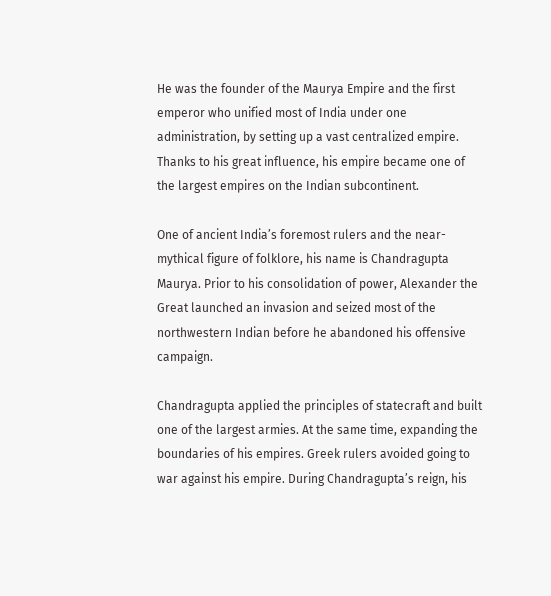He was the founder of the Maurya Empire and the first emperor who unified most of India under one administration, by setting up a vast centralized empire. Thanks to his great influence, his empire became one of the largest empires on the Indian subcontinent.

One of ancient India’s foremost rulers and the near-mythical figure of folklore, his name is Chandragupta Maurya. Prior to his consolidation of power, Alexander the Great launched an invasion and seized most of the northwestern Indian before he abandoned his offensive campaign.

Chandragupta applied the principles of statecraft and built one of the largest armies. At the same time, expanding the boundaries of his empires. Greek rulers avoided going to war against his empire. During Chandragupta’s reign, his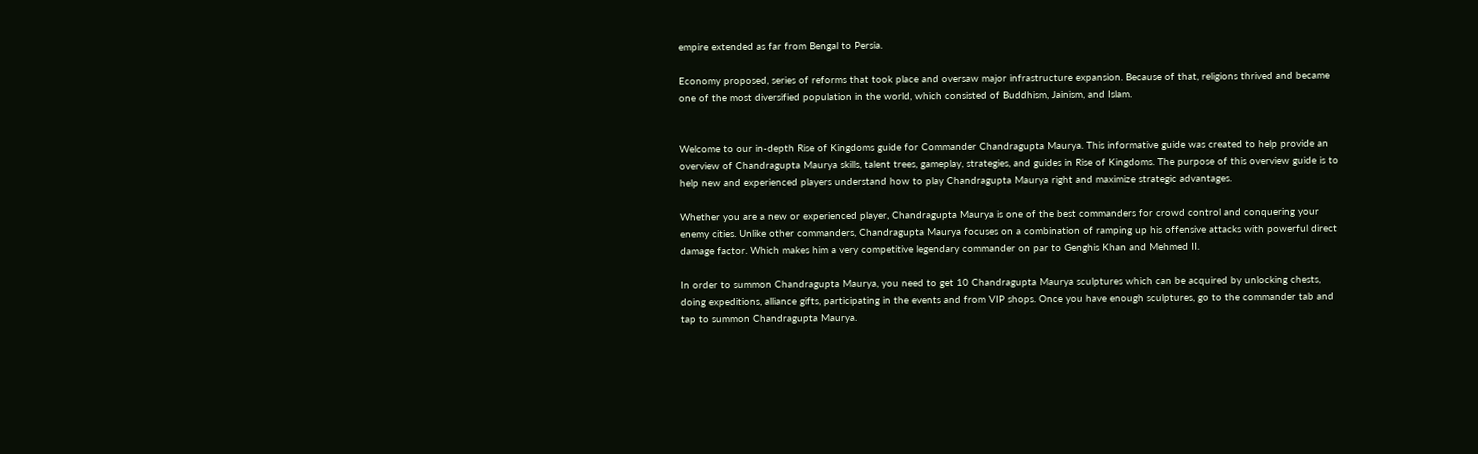empire extended as far from Bengal to Persia.

Economy proposed, series of reforms that took place and oversaw major infrastructure expansion. Because of that, religions thrived and became one of the most diversified population in the world, which consisted of Buddhism, Jainism, and Islam.


Welcome to our in-depth Rise of Kingdoms guide for Commander Chandragupta Maurya. This informative guide was created to help provide an overview of Chandragupta Maurya skills, talent trees, gameplay, strategies, and guides in Rise of Kingdoms. The purpose of this overview guide is to help new and experienced players understand how to play Chandragupta Maurya right and maximize strategic advantages.

Whether you are a new or experienced player, Chandragupta Maurya is one of the best commanders for crowd control and conquering your enemy cities. Unlike other commanders, Chandragupta Maurya focuses on a combination of ramping up his offensive attacks with powerful direct damage factor. Which makes him a very competitive legendary commander on par to Genghis Khan and Mehmed II.

In order to summon Chandragupta Maurya, you need to get 10 Chandragupta Maurya sculptures which can be acquired by unlocking chests, doing expeditions, alliance gifts, participating in the events and from VIP shops. Once you have enough sculptures, go to the commander tab and tap to summon Chandragupta Maurya.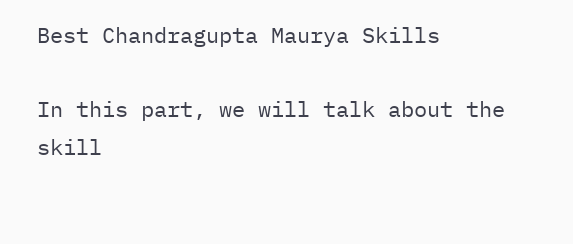Best Chandragupta Maurya Skills

In this part, we will talk about the skill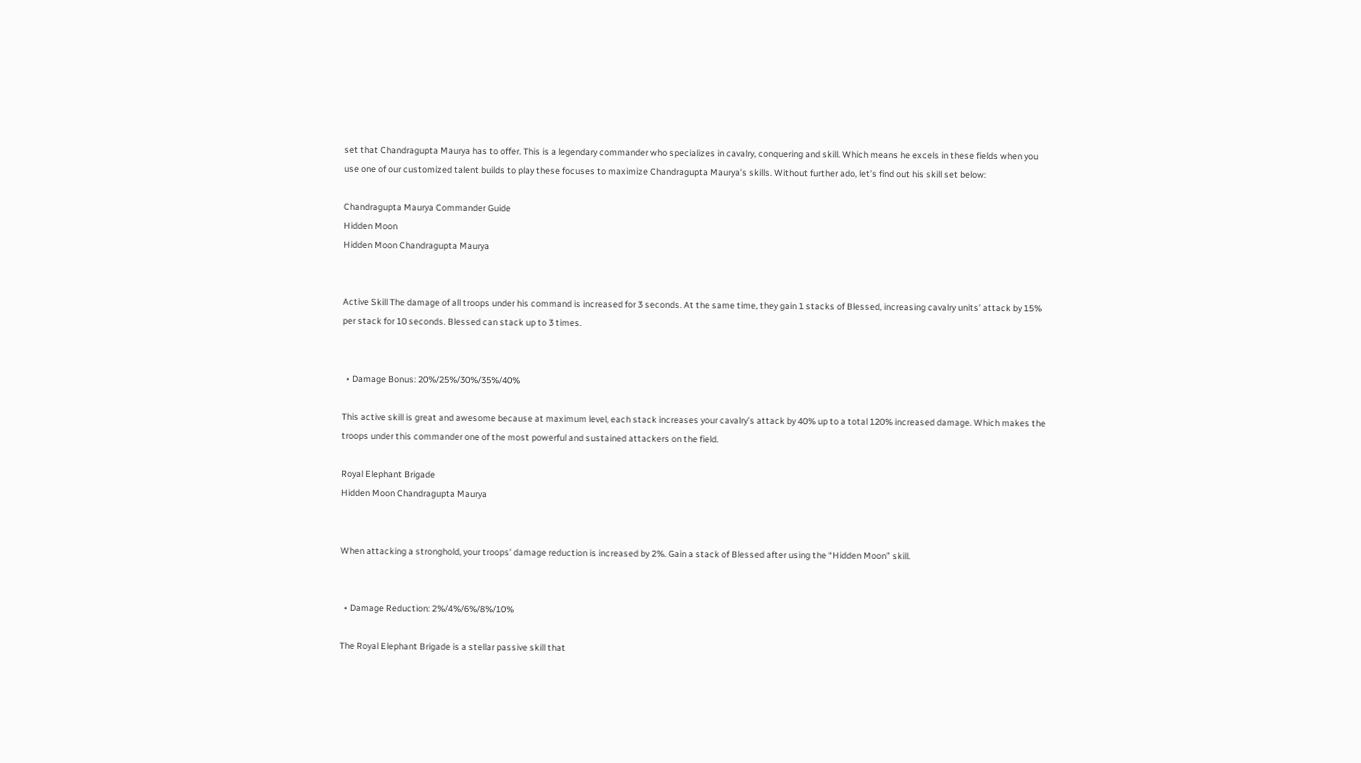set that Chandragupta Maurya has to offer. This is a legendary commander who specializes in cavalry, conquering and skill. Which means he excels in these fields when you use one of our customized talent builds to play these focuses to maximize Chandragupta Maurya’s skills. Without further ado, let’s find out his skill set below:

Chandragupta Maurya Commander Guide
Hidden Moon
Hidden Moon Chandragupta Maurya


Active Skill The damage of all troops under his command is increased for 3 seconds. At the same time, they gain 1 stacks of Blessed, increasing cavalry units’ attack by 15% per stack for 10 seconds. Blessed can stack up to 3 times.


  • Damage Bonus: 20%/25%/30%/35%/40%

This active skill is great and awesome because at maximum level, each stack increases your cavalry’s attack by 40% up to a total 120% increased damage. Which makes the troops under this commander one of the most powerful and sustained attackers on the field.

Royal Elephant Brigade
Hidden Moon Chandragupta Maurya


When attacking a stronghold, your troops’ damage reduction is increased by 2%. Gain a stack of Blessed after using the “Hidden Moon” skill.


  • Damage Reduction: 2%/4%/6%/8%/10%

The Royal Elephant Brigade is a stellar passive skill that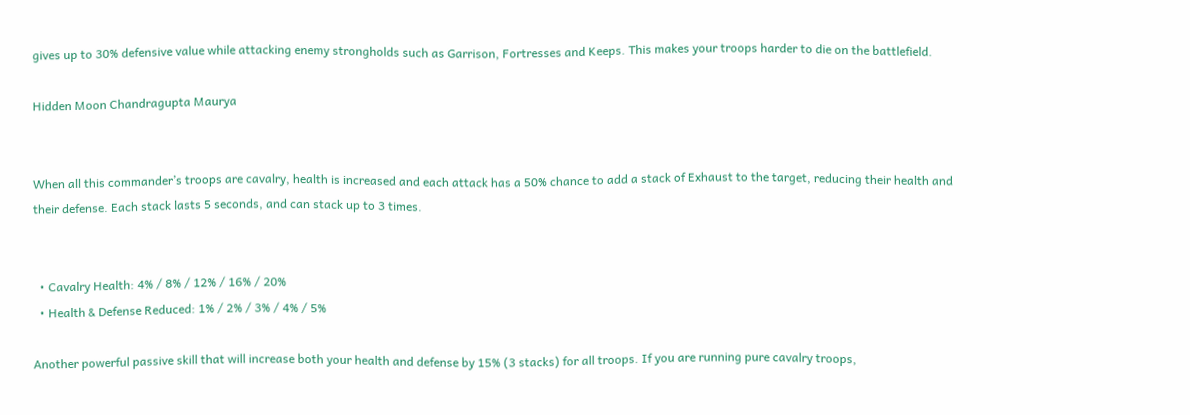gives up to 30% defensive value while attacking enemy strongholds such as Garrison, Fortresses and Keeps. This makes your troops harder to die on the battlefield.

Hidden Moon Chandragupta Maurya


When all this commander’s troops are cavalry, health is increased and each attack has a 50% chance to add a stack of Exhaust to the target, reducing their health and their defense. Each stack lasts 5 seconds, and can stack up to 3 times.


  • Cavalry Health: 4% / 8% / 12% / 16% / 20%
  • Health & Defense Reduced: 1% / 2% / 3% / 4% / 5%

Another powerful passive skill that will increase both your health and defense by 15% (3 stacks) for all troops. If you are running pure cavalry troops,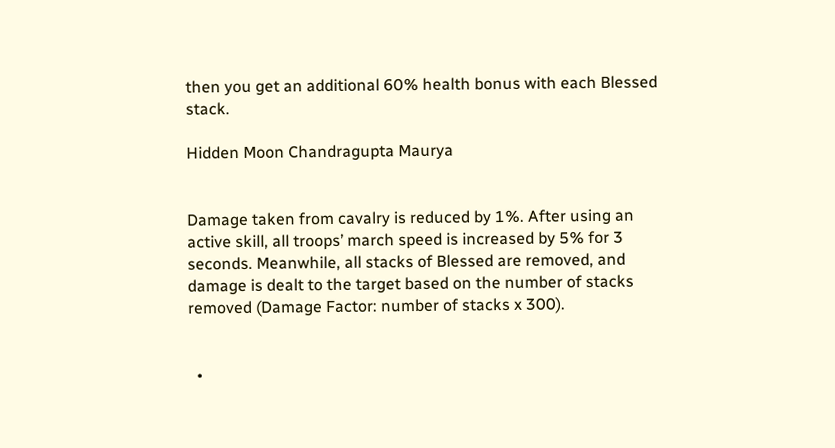then you get an additional 60% health bonus with each Blessed stack.

Hidden Moon Chandragupta Maurya


Damage taken from cavalry is reduced by 1%. After using an active skill, all troops’ march speed is increased by 5% for 3 seconds. Meanwhile, all stacks of Blessed are removed, and damage is dealt to the target based on the number of stacks removed (Damage Factor: number of stacks x 300).


  •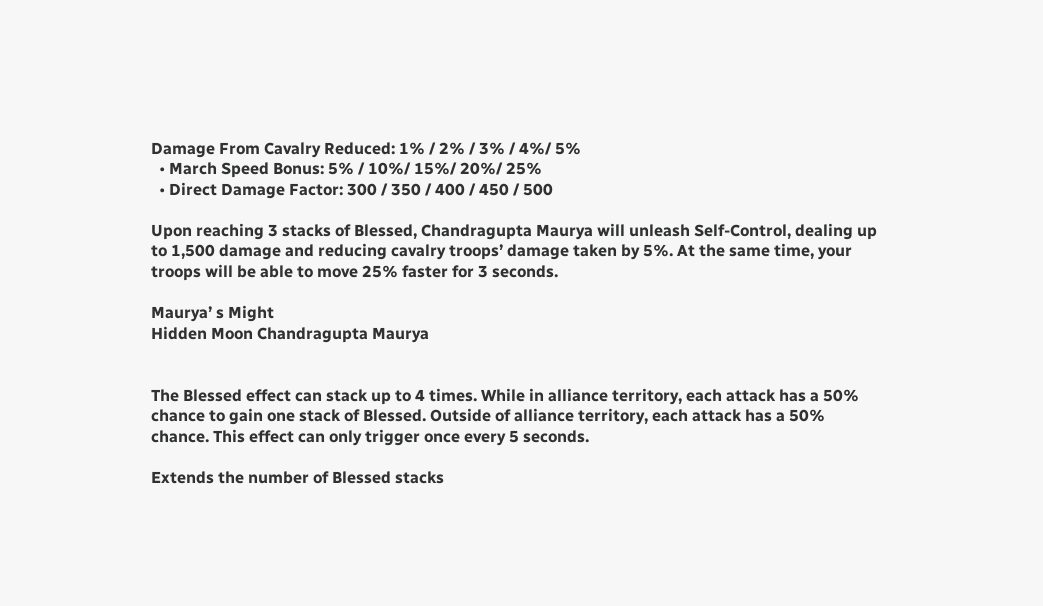Damage From Cavalry Reduced: 1% / 2% / 3% / 4%/ 5%
  • March Speed Bonus: 5% / 10%/ 15%/ 20%/ 25%
  • Direct Damage Factor: 300 / 350 / 400 / 450 / 500

Upon reaching 3 stacks of Blessed, Chandragupta Maurya will unleash Self-Control, dealing up to 1,500 damage and reducing cavalry troops’ damage taken by 5%. At the same time, your troops will be able to move 25% faster for 3 seconds.

Maurya’ s Might
Hidden Moon Chandragupta Maurya


The Blessed effect can stack up to 4 times. While in alliance territory, each attack has a 50% chance to gain one stack of Blessed. Outside of alliance territory, each attack has a 50% chance. This effect can only trigger once every 5 seconds.

Extends the number of Blessed stacks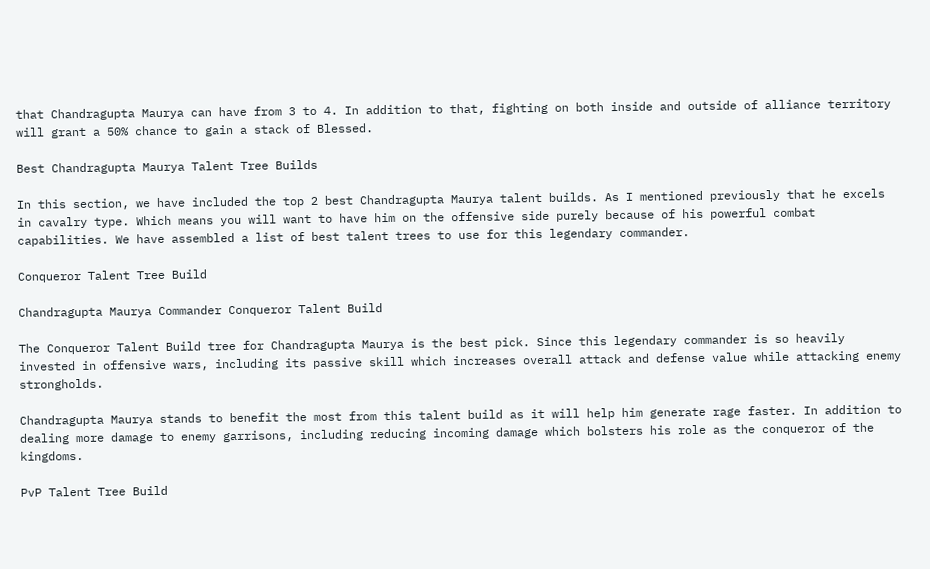that Chandragupta Maurya can have from 3 to 4. In addition to that, fighting on both inside and outside of alliance territory will grant a 50% chance to gain a stack of Blessed.

Best Chandragupta Maurya Talent Tree Builds

In this section, we have included the top 2 best Chandragupta Maurya talent builds. As I mentioned previously that he excels in cavalry type. Which means you will want to have him on the offensive side purely because of his powerful combat capabilities. We have assembled a list of best talent trees to use for this legendary commander.

Conqueror Talent Tree Build

Chandragupta Maurya Commander Conqueror Talent Build

The Conqueror Talent Build tree for Chandragupta Maurya is the best pick. Since this legendary commander is so heavily invested in offensive wars, including its passive skill which increases overall attack and defense value while attacking enemy strongholds.

Chandragupta Maurya stands to benefit the most from this talent build as it will help him generate rage faster. In addition to dealing more damage to enemy garrisons, including reducing incoming damage which bolsters his role as the conqueror of the kingdoms.

PvP Talent Tree Build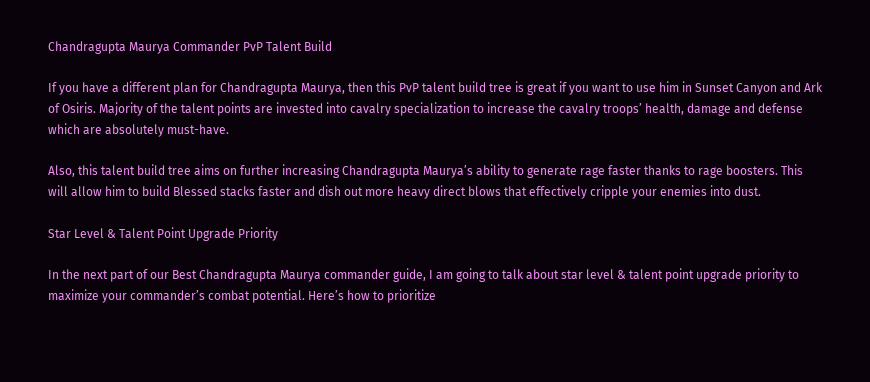Chandragupta Maurya Commander PvP Talent Build

If you have a different plan for Chandragupta Maurya, then this PvP talent build tree is great if you want to use him in Sunset Canyon and Ark of Osiris. Majority of the talent points are invested into cavalry specialization to increase the cavalry troops’ health, damage and defense which are absolutely must-have.

Also, this talent build tree aims on further increasing Chandragupta Maurya’s ability to generate rage faster thanks to rage boosters. This will allow him to build Blessed stacks faster and dish out more heavy direct blows that effectively cripple your enemies into dust.

Star Level & Talent Point Upgrade Priority

In the next part of our Best Chandragupta Maurya commander guide, I am going to talk about star level & talent point upgrade priority to maximize your commander’s combat potential. Here’s how to prioritize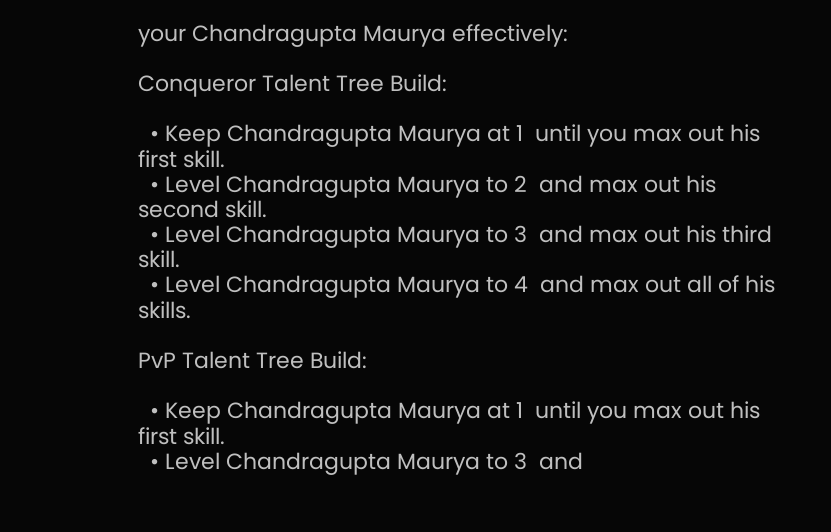your Chandragupta Maurya effectively:

Conqueror Talent Tree Build:

  • Keep Chandragupta Maurya at 1  until you max out his first skill.
  • Level Chandragupta Maurya to 2  and max out his second skill.
  • Level Chandragupta Maurya to 3  and max out his third skill.
  • Level Chandragupta Maurya to 4  and max out all of his skills.

PvP Talent Tree Build:

  • Keep Chandragupta Maurya at 1  until you max out his first skill.
  • Level Chandragupta Maurya to 3  and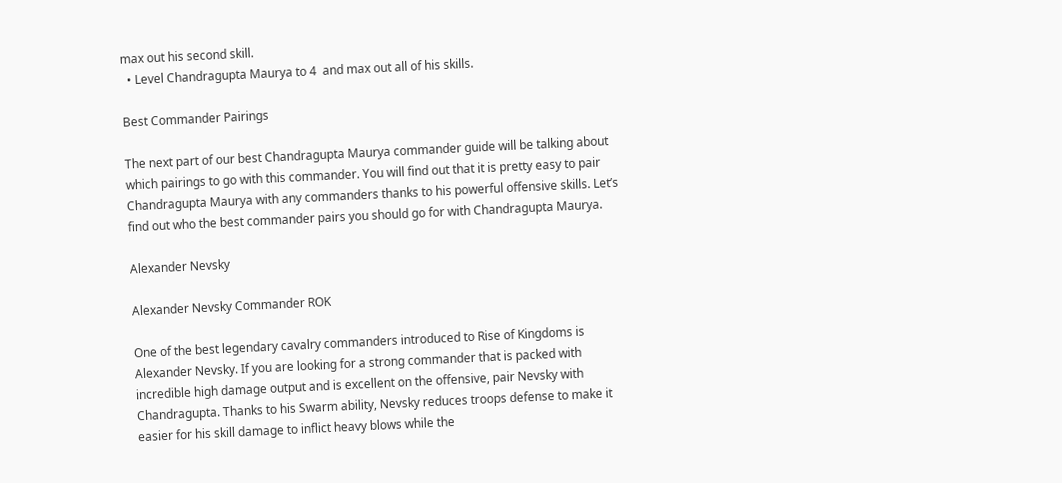max out his second skill.
  • Level Chandragupta Maurya to 4  and max out all of his skills.

Best Commander Pairings

The next part of our best Chandragupta Maurya commander guide will be talking about which pairings to go with this commander. You will find out that it is pretty easy to pair Chandragupta Maurya with any commanders thanks to his powerful offensive skills. Let’s find out who the best commander pairs you should go for with Chandragupta Maurya.

Alexander Nevsky

Alexander Nevsky Commander ROK

One of the best legendary cavalry commanders introduced to Rise of Kingdoms is Alexander Nevsky. If you are looking for a strong commander that is packed with incredible high damage output and is excellent on the offensive, pair Nevsky with Chandragupta. Thanks to his Swarm ability, Nevsky reduces troops defense to make it easier for his skill damage to inflict heavy blows while the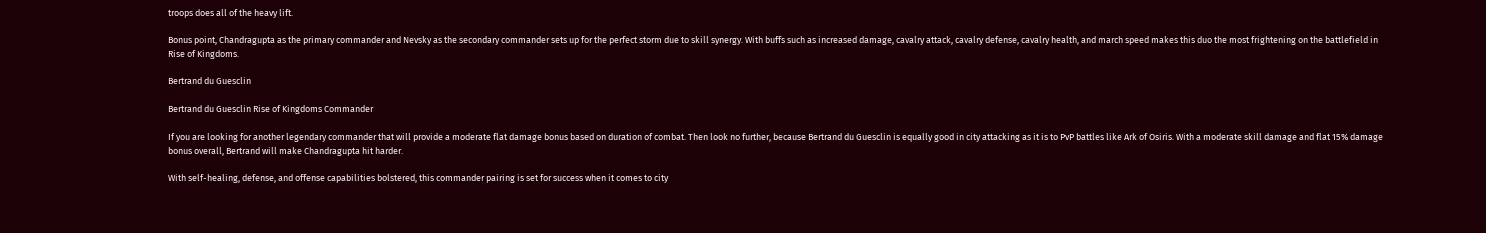troops does all of the heavy lift.

Bonus point, Chandragupta as the primary commander and Nevsky as the secondary commander sets up for the perfect storm due to skill synergy. With buffs such as increased damage, cavalry attack, cavalry defense, cavalry health, and march speed makes this duo the most frightening on the battlefield in Rise of Kingdoms.

Bertrand du Guesclin

Bertrand du Guesclin Rise of Kingdoms Commander

If you are looking for another legendary commander that will provide a moderate flat damage bonus based on duration of combat. Then look no further, because Bertrand du Guesclin is equally good in city attacking as it is to PvP battles like Ark of Osiris. With a moderate skill damage and flat 15% damage bonus overall, Bertrand will make Chandragupta hit harder.

With self-healing, defense, and offense capabilities bolstered, this commander pairing is set for success when it comes to city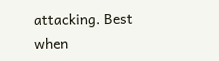attacking. Best when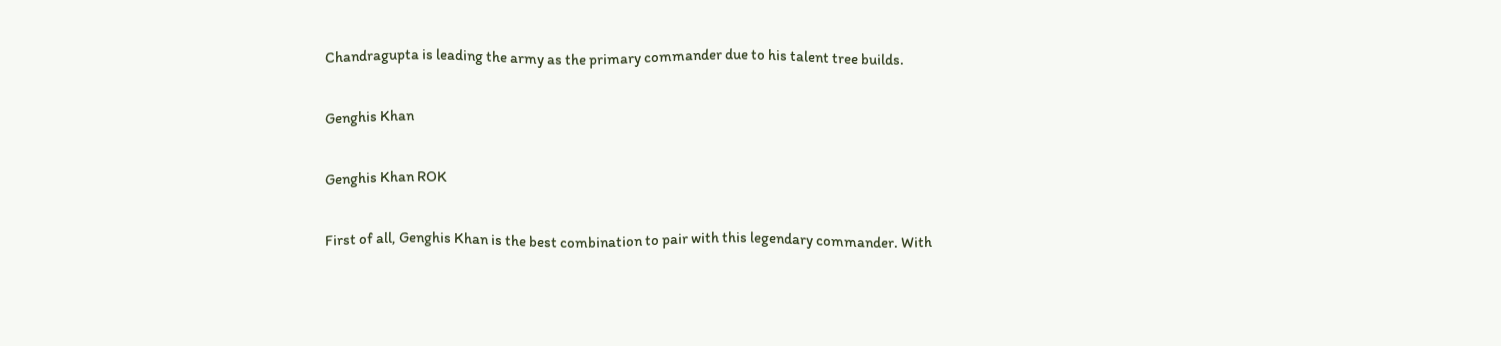Chandragupta is leading the army as the primary commander due to his talent tree builds.

Genghis Khan

Genghis Khan ROK

First of all, Genghis Khan is the best combination to pair with this legendary commander. With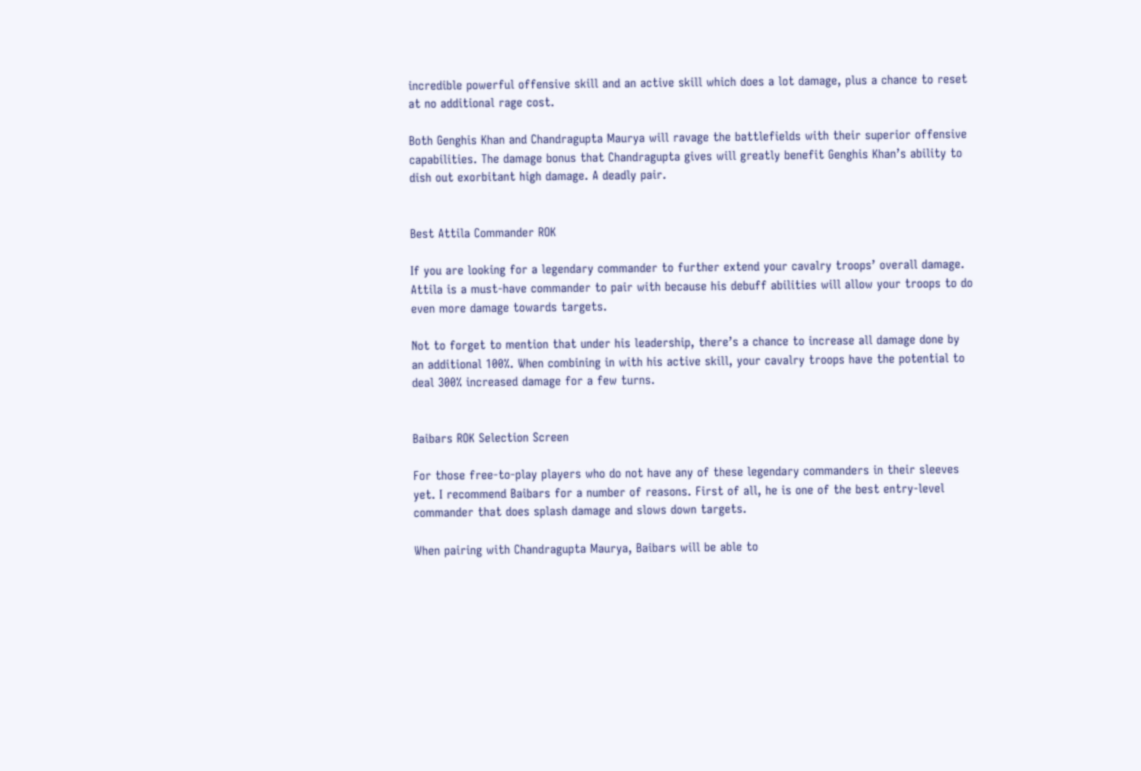incredible powerful offensive skill and an active skill which does a lot damage, plus a chance to reset at no additional rage cost.

Both Genghis Khan and Chandragupta Maurya will ravage the battlefields with their superior offensive capabilities. The damage bonus that Chandragupta gives will greatly benefit Genghis Khan’s ability to dish out exorbitant high damage. A deadly pair.


Best Attila Commander ROK

If you are looking for a legendary commander to further extend your cavalry troops’ overall damage. Attila is a must-have commander to pair with because his debuff abilities will allow your troops to do even more damage towards targets.

Not to forget to mention that under his leadership, there’s a chance to increase all damage done by an additional 100%. When combining in with his active skill, your cavalry troops have the potential to deal 300% increased damage for a few turns.


Baibars ROK Selection Screen

For those free-to-play players who do not have any of these legendary commanders in their sleeves yet. I recommend Baibars for a number of reasons. First of all, he is one of the best entry-level commander that does splash damage and slows down targets.

When pairing with Chandragupta Maurya, Baibars will be able to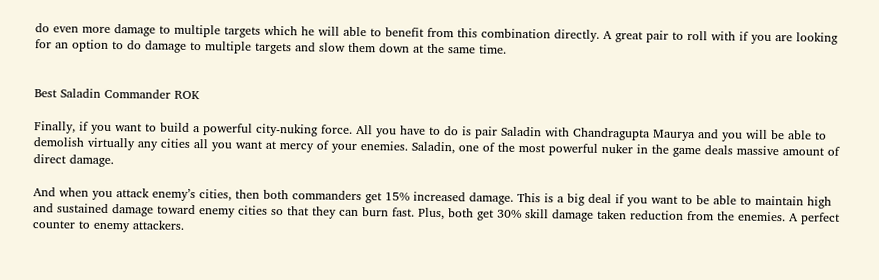do even more damage to multiple targets which he will able to benefit from this combination directly. A great pair to roll with if you are looking for an option to do damage to multiple targets and slow them down at the same time.


Best Saladin Commander ROK

Finally, if you want to build a powerful city-nuking force. All you have to do is pair Saladin with Chandragupta Maurya and you will be able to demolish virtually any cities all you want at mercy of your enemies. Saladin, one of the most powerful nuker in the game deals massive amount of direct damage.

And when you attack enemy’s cities, then both commanders get 15% increased damage. This is a big deal if you want to be able to maintain high and sustained damage toward enemy cities so that they can burn fast. Plus, both get 30% skill damage taken reduction from the enemies. A perfect counter to enemy attackers.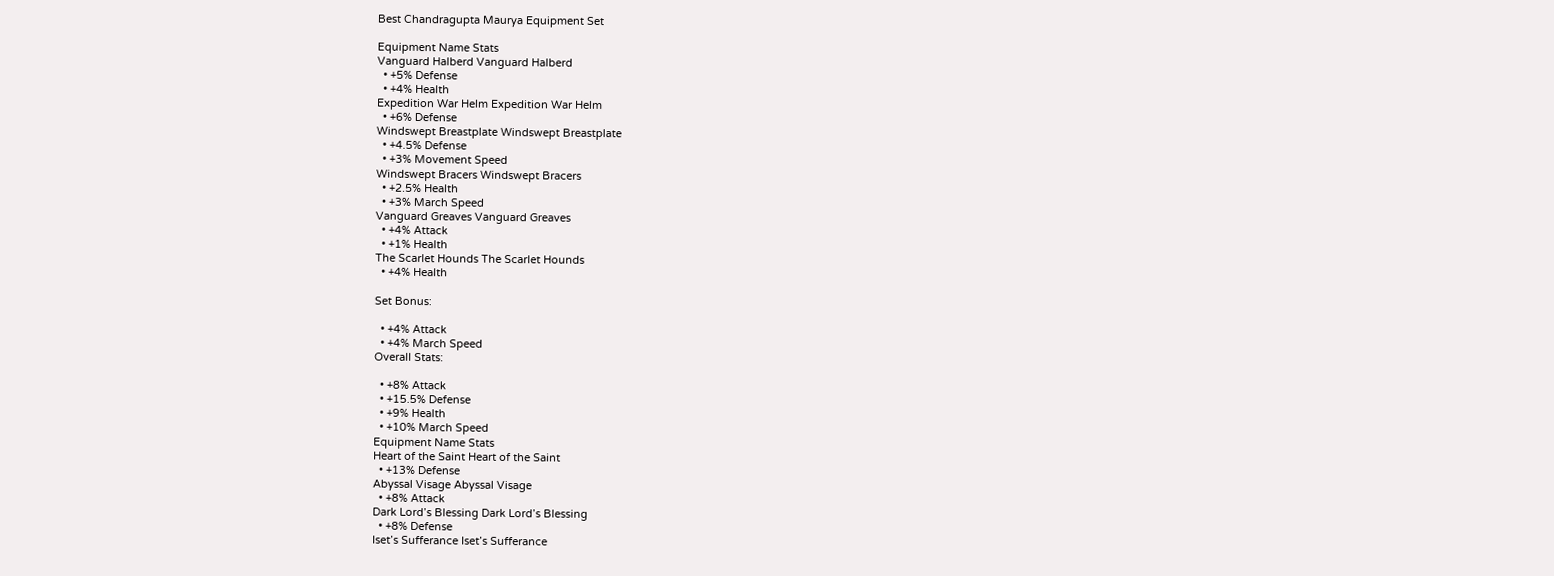Best Chandragupta Maurya Equipment Set

Equipment Name Stats
Vanguard Halberd Vanguard Halberd
  • +5% Defense
  • +4% Health
Expedition War Helm Expedition War Helm
  • +6% Defense
Windswept Breastplate Windswept Breastplate
  • +4.5% Defense
  • +3% Movement Speed
Windswept Bracers Windswept Bracers
  • +2.5% Health
  • +3% March Speed
Vanguard Greaves Vanguard Greaves
  • +4% Attack
  • +1% Health
The Scarlet Hounds The Scarlet Hounds
  • +4% Health

Set Bonus:

  • +4% Attack
  • +4% March Speed
Overall Stats:

  • +8% Attack
  • +15.5% Defense
  • +9% Health
  • +10% March Speed
Equipment Name Stats
Heart of the Saint Heart of the Saint
  • +13% Defense
Abyssal Visage Abyssal Visage
  • +8% Attack
Dark Lord’s Blessing Dark Lord’s Blessing
  • +8% Defense
Iset’s Sufferance Iset’s Sufferance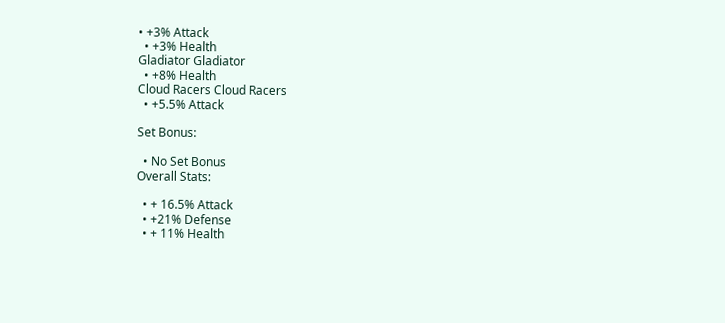• +3% Attack
  • +3% Health
Gladiator Gladiator
  • +8% Health
Cloud Racers Cloud Racers
  • +5.5% Attack

Set Bonus:

  • No Set Bonus
Overall Stats:

  • + 16.5% Attack
  • +21% Defense
  • + 11% Health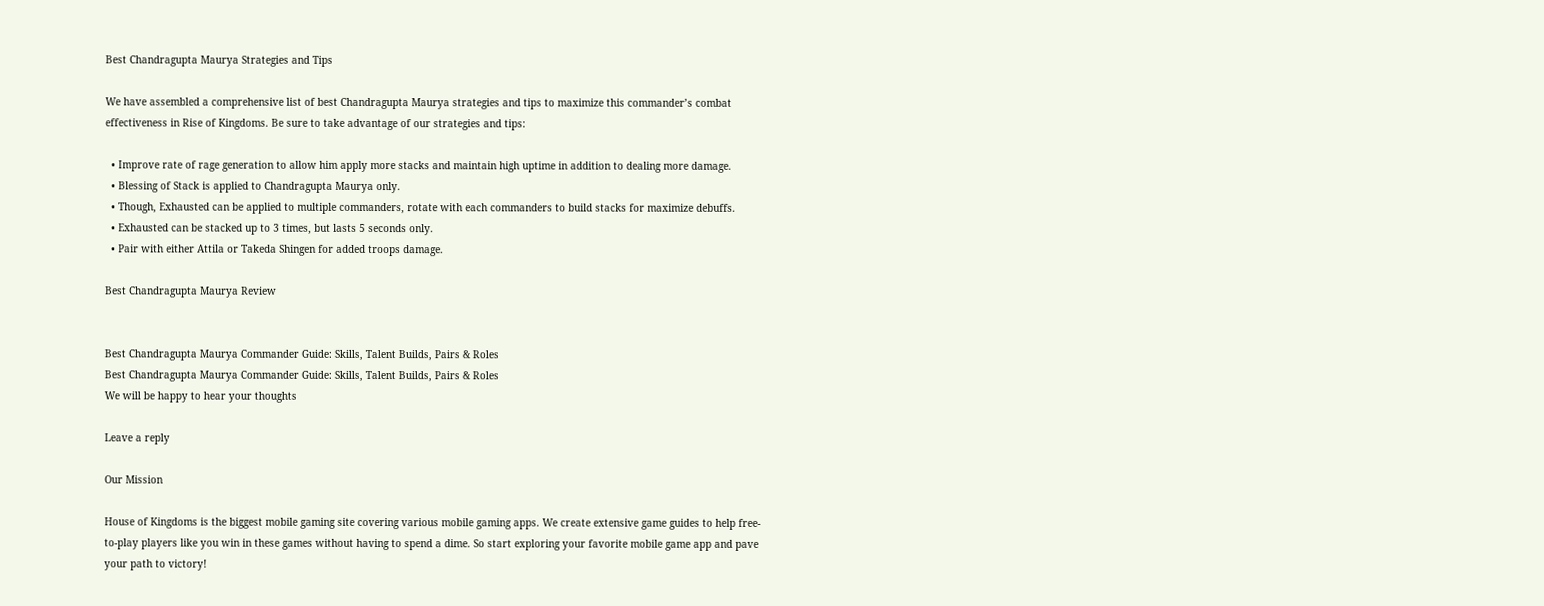Best Chandragupta Maurya Strategies and Tips

We have assembled a comprehensive list of best Chandragupta Maurya strategies and tips to maximize this commander’s combat effectiveness in Rise of Kingdoms. Be sure to take advantage of our strategies and tips:

  • Improve rate of rage generation to allow him apply more stacks and maintain high uptime in addition to dealing more damage.
  • Blessing of Stack is applied to Chandragupta Maurya only.
  • Though, Exhausted can be applied to multiple commanders, rotate with each commanders to build stacks for maximize debuffs.
  • Exhausted can be stacked up to 3 times, but lasts 5 seconds only.
  • Pair with either Attila or Takeda Shingen for added troops damage.

Best Chandragupta Maurya Review


Best Chandragupta Maurya Commander Guide: Skills, Talent Builds, Pairs & Roles
Best Chandragupta Maurya Commander Guide: Skills, Talent Builds, Pairs & Roles
We will be happy to hear your thoughts

Leave a reply

Our Mission

House of Kingdoms is the biggest mobile gaming site covering various mobile gaming apps. We create extensive game guides to help free-to-play players like you win in these games without having to spend a dime. So start exploring your favorite mobile game app and pave your path to victory!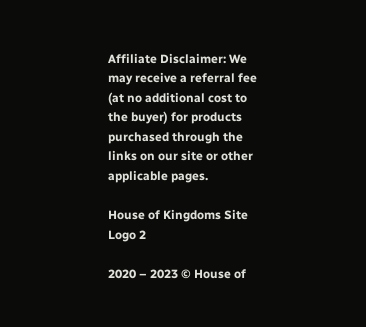Affiliate Disclaimer: We may receive a referral fee (at no additional cost to the buyer) for products purchased through the links on our site or other applicable pages.

House of Kingdoms Site Logo 2

2020 – 2023 © House of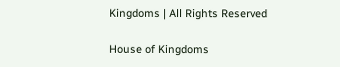Kingdoms | All Rights Reserved

House of Kingdoms